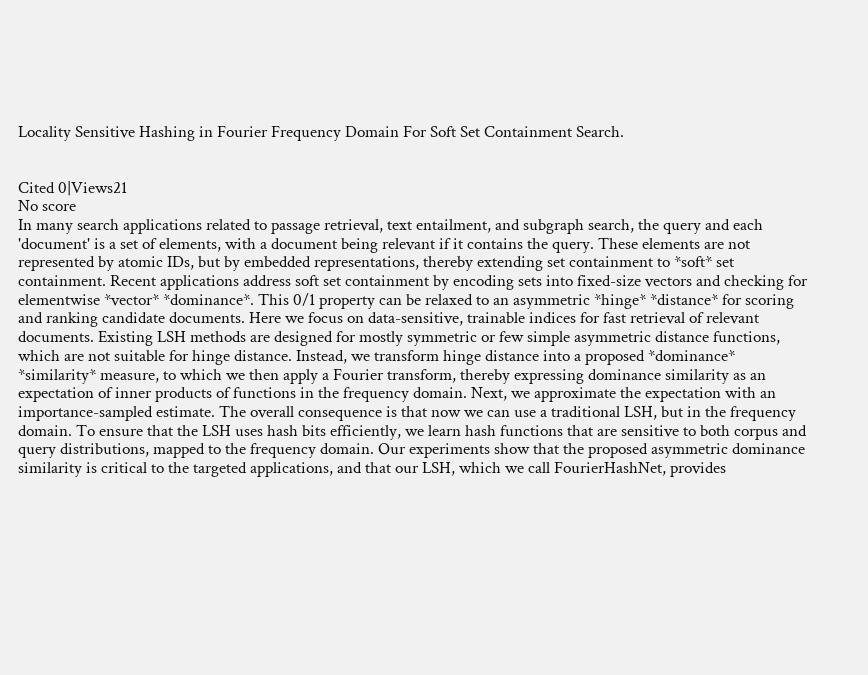Locality Sensitive Hashing in Fourier Frequency Domain For Soft Set Containment Search.


Cited 0|Views21
No score
In many search applications related to passage retrieval, text entailment, and subgraph search, the query and each 'document' is a set of elements, with a document being relevant if it contains the query. These elements are not represented by atomic IDs, but by embedded representations, thereby extending set containment to *soft* set containment. Recent applications address soft set containment by encoding sets into fixed-size vectors and checking for elementwise *vector* *dominance*. This 0/1 property can be relaxed to an asymmetric *hinge* *distance* for scoring and ranking candidate documents. Here we focus on data-sensitive, trainable indices for fast retrieval of relevant documents. Existing LSH methods are designed for mostly symmetric or few simple asymmetric distance functions, which are not suitable for hinge distance. Instead, we transform hinge distance into a proposed *dominance* *similarity* measure, to which we then apply a Fourier transform, thereby expressing dominance similarity as an expectation of inner products of functions in the frequency domain. Next, we approximate the expectation with an importance-sampled estimate. The overall consequence is that now we can use a traditional LSH, but in the frequency domain. To ensure that the LSH uses hash bits efficiently, we learn hash functions that are sensitive to both corpus and query distributions, mapped to the frequency domain. Our experiments show that the proposed asymmetric dominance similarity is critical to the targeted applications, and that our LSH, which we call FourierHashNet, provides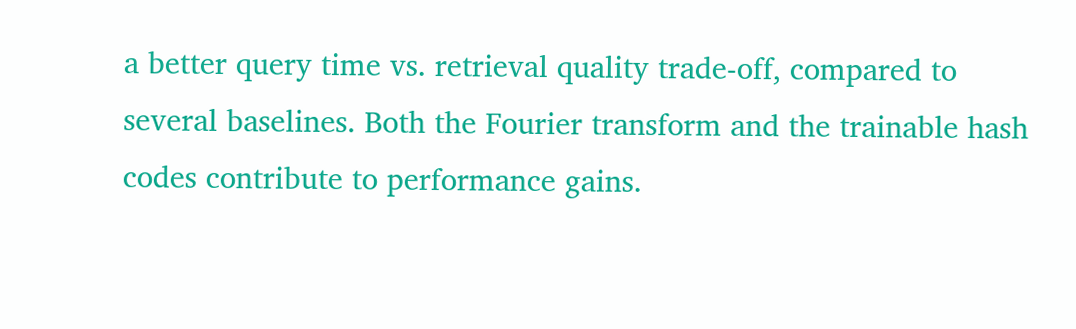a better query time vs. retrieval quality trade-off, compared to several baselines. Both the Fourier transform and the trainable hash codes contribute to performance gains.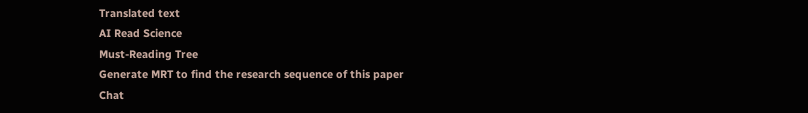Translated text
AI Read Science
Must-Reading Tree
Generate MRT to find the research sequence of this paper
Chat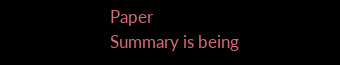Paper
Summary is being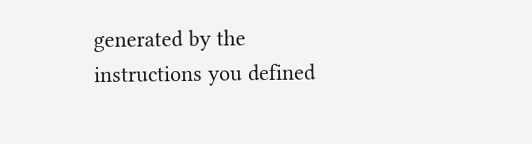generated by the instructions you defined